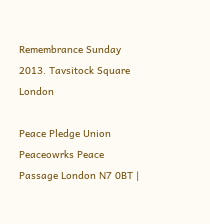Remembrance Sunday 2013. Tavsitock Square London

Peace Pledge Union Peaceowrks Peace Passage London N7 0BT |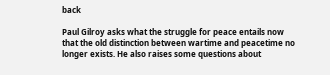back

Paul Gilroy asks what the struggle for peace entails now that the old distinction between wartime and peacetime no longer exists. He also raises some questions about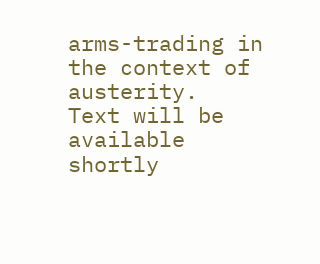arms-trading in the context of austerity.
Text will be available shortly